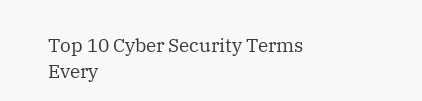Top 10 Cyber Security Terms Every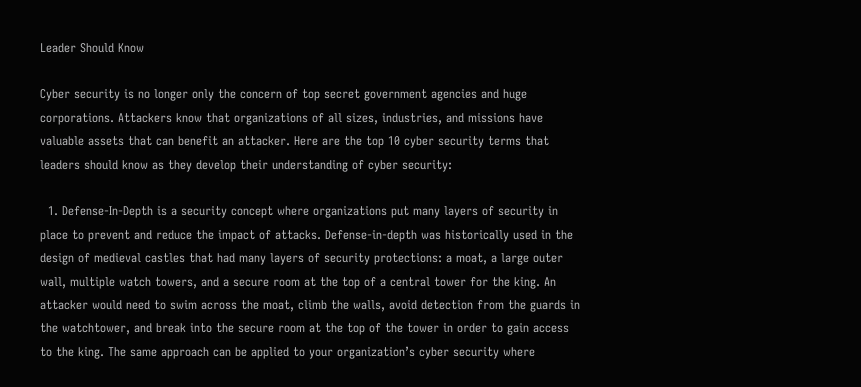Leader Should Know

Cyber security is no longer only the concern of top secret government agencies and huge corporations. Attackers know that organizations of all sizes, industries, and missions have valuable assets that can benefit an attacker. Here are the top 10 cyber security terms that leaders should know as they develop their understanding of cyber security:

  1. Defense-In-Depth is a security concept where organizations put many layers of security in place to prevent and reduce the impact of attacks. Defense-in-depth was historically used in the design of medieval castles that had many layers of security protections: a moat, a large outer wall, multiple watch towers, and a secure room at the top of a central tower for the king. An attacker would need to swim across the moat, climb the walls, avoid detection from the guards in the watchtower, and break into the secure room at the top of the tower in order to gain access to the king. The same approach can be applied to your organization’s cyber security where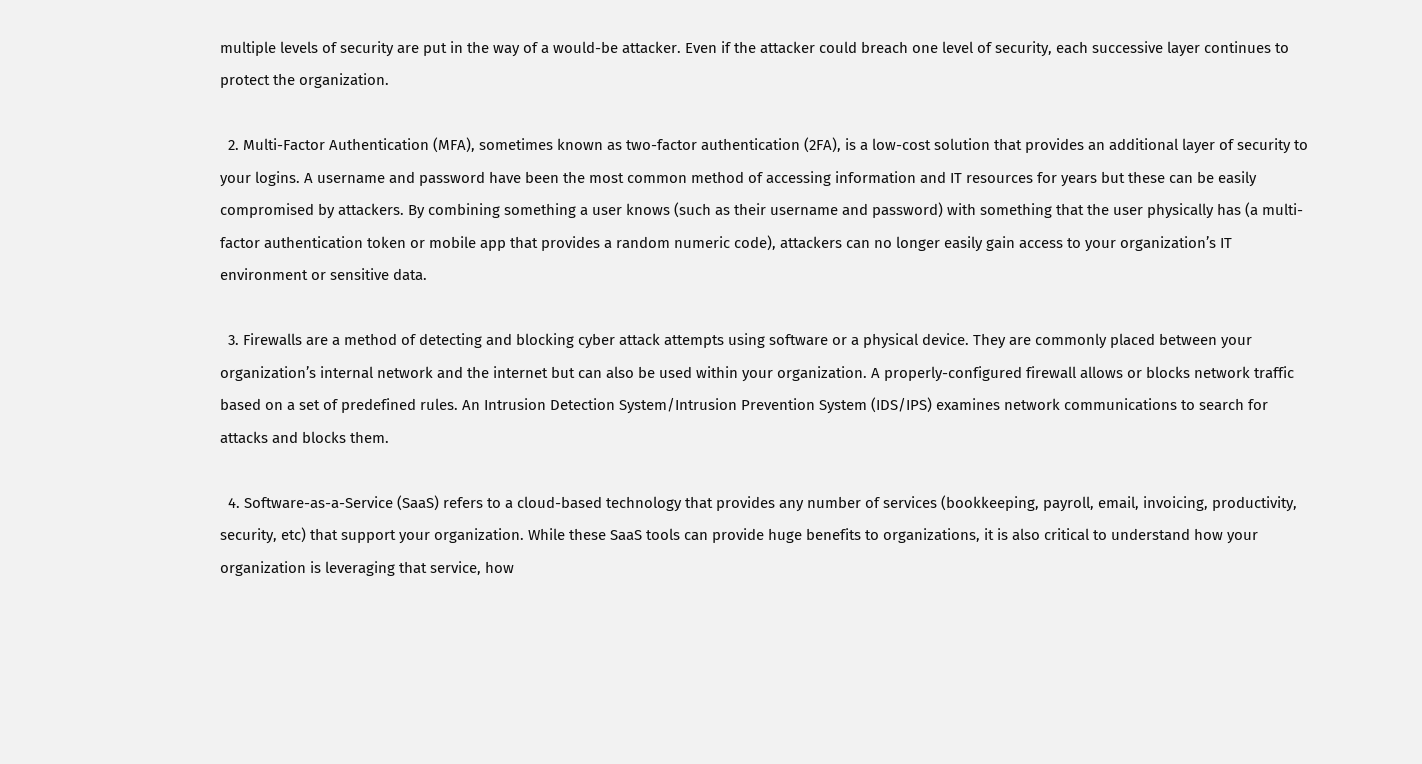multiple levels of security are put in the way of a would-be attacker. Even if the attacker could breach one level of security, each successive layer continues to protect the organization.

  2. Multi-Factor Authentication (MFA), sometimes known as two-factor authentication (2FA), is a low-cost solution that provides an additional layer of security to your logins. A username and password have been the most common method of accessing information and IT resources for years but these can be easily compromised by attackers. By combining something a user knows (such as their username and password) with something that the user physically has (a multi-factor authentication token or mobile app that provides a random numeric code), attackers can no longer easily gain access to your organization’s IT environment or sensitive data.

  3. Firewalls are a method of detecting and blocking cyber attack attempts using software or a physical device. They are commonly placed between your organization’s internal network and the internet but can also be used within your organization. A properly-configured firewall allows or blocks network traffic based on a set of predefined rules. An Intrusion Detection System/Intrusion Prevention System (IDS/IPS) examines network communications to search for attacks and blocks them.

  4. Software-as-a-Service (SaaS) refers to a cloud-based technology that provides any number of services (bookkeeping, payroll, email, invoicing, productivity, security, etc) that support your organization. While these SaaS tools can provide huge benefits to organizations, it is also critical to understand how your organization is leveraging that service, how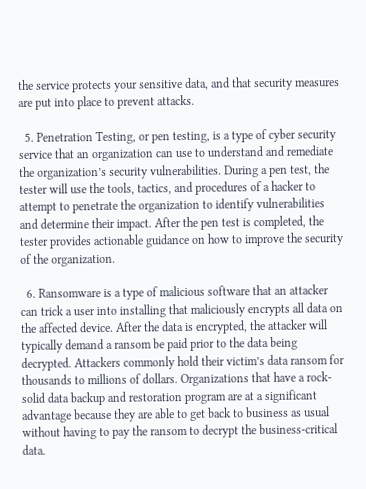the service protects your sensitive data, and that security measures are put into place to prevent attacks.

  5. Penetration Testing, or pen testing, is a type of cyber security service that an organization can use to understand and remediate the organization’s security vulnerabilities. During a pen test, the tester will use the tools, tactics, and procedures of a hacker to attempt to penetrate the organization to identify vulnerabilities and determine their impact. After the pen test is completed, the tester provides actionable guidance on how to improve the security of the organization.

  6. Ransomware is a type of malicious software that an attacker can trick a user into installing that maliciously encrypts all data on the affected device. After the data is encrypted, the attacker will typically demand a ransom be paid prior to the data being decrypted. Attackers commonly hold their victim’s data ransom for thousands to millions of dollars. Organizations that have a rock-solid data backup and restoration program are at a significant advantage because they are able to get back to business as usual without having to pay the ransom to decrypt the business-critical data.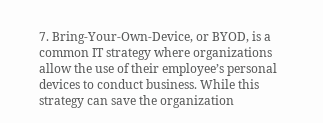7. Bring-Your-Own-Device, or BYOD, is a common IT strategy where organizations allow the use of their employee’s personal devices to conduct business. While this strategy can save the organization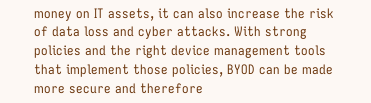money on IT assets, it can also increase the risk of data loss and cyber attacks. With strong policies and the right device management tools that implement those policies, BYOD can be made more secure and therefore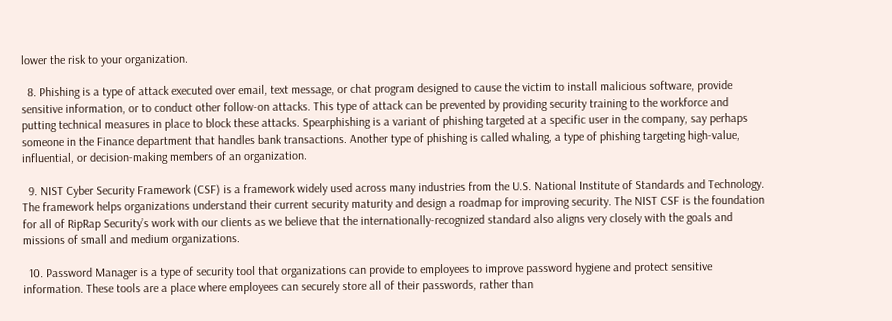lower the risk to your organization.

  8. Phishing is a type of attack executed over email, text message, or chat program designed to cause the victim to install malicious software, provide sensitive information, or to conduct other follow-on attacks. This type of attack can be prevented by providing security training to the workforce and putting technical measures in place to block these attacks. Spearphishing is a variant of phishing targeted at a specific user in the company, say perhaps someone in the Finance department that handles bank transactions. Another type of phishing is called whaling, a type of phishing targeting high-value, influential, or decision-making members of an organization.

  9. NIST Cyber Security Framework (CSF) is a framework widely used across many industries from the U.S. National Institute of Standards and Technology. The framework helps organizations understand their current security maturity and design a roadmap for improving security. The NIST CSF is the foundation for all of RipRap Security’s work with our clients as we believe that the internationally-recognized standard also aligns very closely with the goals and missions of small and medium organizations.

  10. Password Manager is a type of security tool that organizations can provide to employees to improve password hygiene and protect sensitive information. These tools are a place where employees can securely store all of their passwords, rather than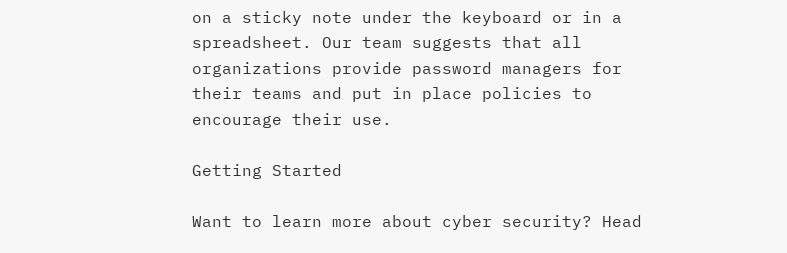on a sticky note under the keyboard or in a spreadsheet. Our team suggests that all organizations provide password managers for their teams and put in place policies to encourage their use.

Getting Started

Want to learn more about cyber security? Head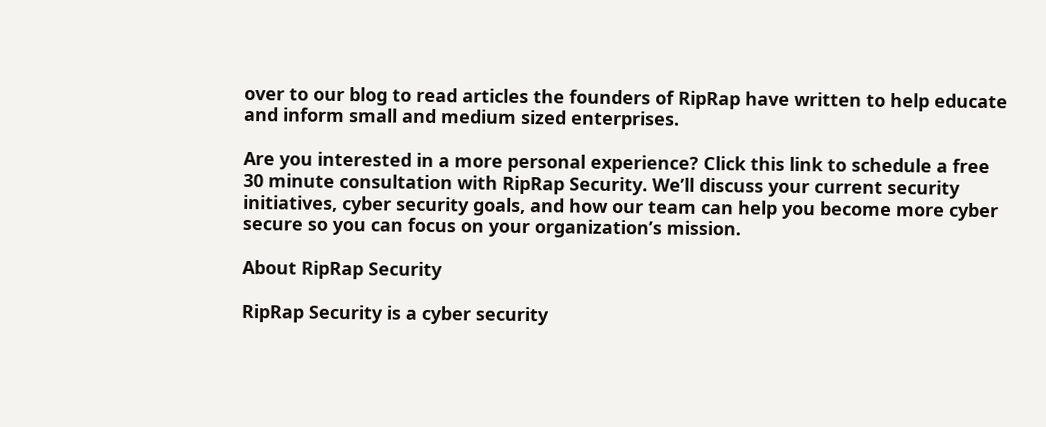over to our blog to read articles the founders of RipRap have written to help educate and inform small and medium sized enterprises.

Are you interested in a more personal experience? Click this link to schedule a free 30 minute consultation with RipRap Security. We’ll discuss your current security initiatives, cyber security goals, and how our team can help you become more cyber secure so you can focus on your organization’s mission.

About RipRap Security

RipRap Security is a cyber security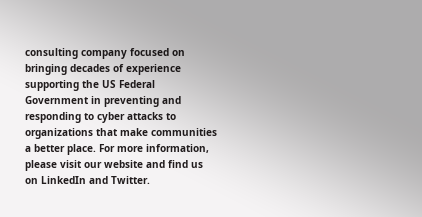consulting company focused on bringing decades of experience supporting the US Federal Government in preventing and responding to cyber attacks to organizations that make communities a better place. For more information, please visit our website and find us on LinkedIn and Twitter.